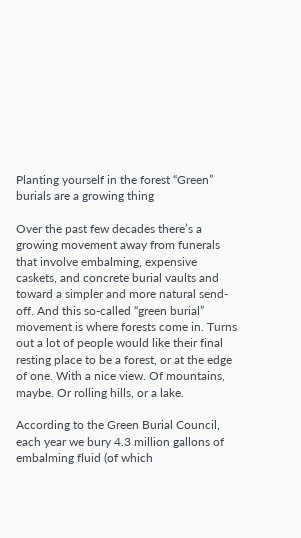Planting yourself in the forest “Green” burials are a growing thing

Over the past few decades there’s a growing movement away from funerals that involve embalming, expensive caskets, and concrete burial vaults and toward a simpler and more natural send-off. And this so-called “green burial” movement is where forests come in. Turns out a lot of people would like their final resting place to be a forest, or at the edge of one. With a nice view. Of mountains, maybe. Or rolling hills, or a lake.

According to the Green Burial Council, each year we bury 4.3 million gallons of embalming fluid (of which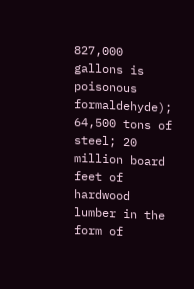827,000 gallons is poisonous formaldehyde); 64,500 tons of steel; 20 million board feet of hardwood lumber in the form of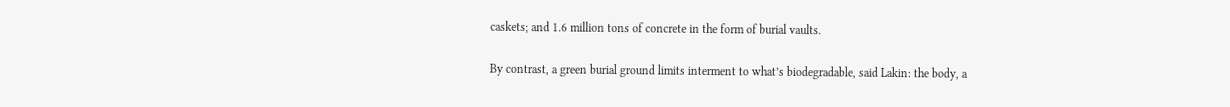caskets; and 1.6 million tons of concrete in the form of burial vaults.

By contrast, a green burial ground limits interment to what’s biodegradable, said Lakin: the body, a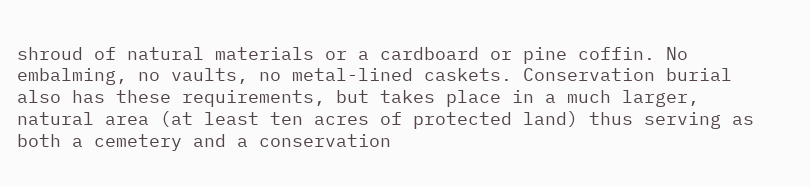shroud of natural materials or a cardboard or pine coffin. No embalming, no vaults, no metal-lined caskets. Conservation burial also has these requirements, but takes place in a much larger, natural area (at least ten acres of protected land) thus serving as both a cemetery and a conservation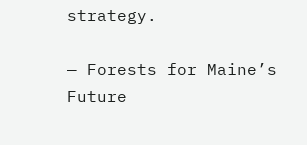strategy.

— Forests for Maine’s Future